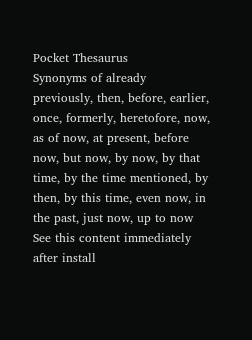Pocket Thesaurus
Synonyms of already
previously, then, before, earlier, once, formerly, heretofore, now, as of now, at present, before now, but now, by now, by that time, by the time mentioned, by then, by this time, even now, in the past, just now, up to now
See this content immediately after install